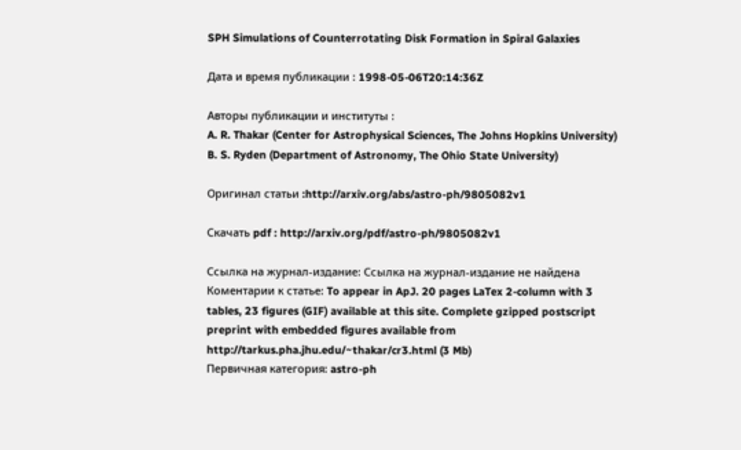SPH Simulations of Counterrotating Disk Formation in Spiral Galaxies

Дата и время публикации : 1998-05-06T20:14:36Z

Авторы публикации и институты :
A. R. Thakar (Center for Astrophysical Sciences, The Johns Hopkins University)
B. S. Ryden (Department of Astronomy, The Ohio State University)

Оригинал статьи :http://arxiv.org/abs/astro-ph/9805082v1

Скачать pdf : http://arxiv.org/pdf/astro-ph/9805082v1

Ссылка на журнал-издание: Ссылка на журнал-издание не найдена
Коментарии к статье: To appear in ApJ. 20 pages LaTex 2-column with 3 tables, 23 figures (GIF) available at this site. Complete gzipped postscript preprint with embedded figures available from http://tarkus.pha.jhu.edu/~thakar/cr3.html (3 Mb)
Первичная категория: astro-ph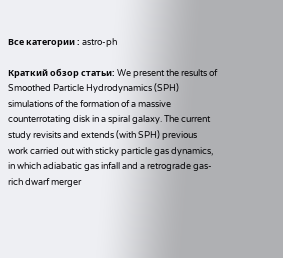Все категории : astro-ph

Краткий обзор статьи: We present the results of Smoothed Particle Hydrodynamics (SPH) simulations of the formation of a massive counterrotating disk in a spiral galaxy. The current study revisits and extends (with SPH) previous work carried out with sticky particle gas dynamics, in which adiabatic gas infall and a retrograde gas-rich dwarf merger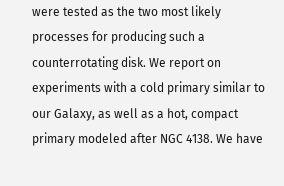were tested as the two most likely processes for producing such a counterrotating disk. We report on experiments with a cold primary similar to our Galaxy, as well as a hot, compact primary modeled after NGC 4138. We have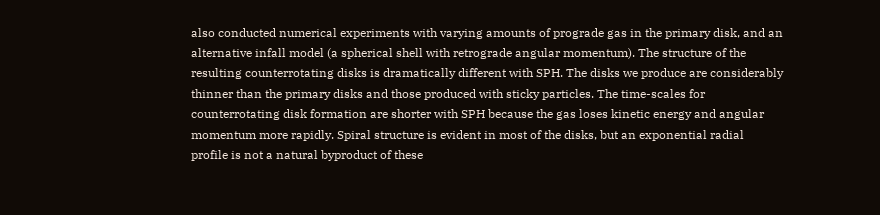also conducted numerical experiments with varying amounts of prograde gas in the primary disk, and an alternative infall model (a spherical shell with retrograde angular momentum). The structure of the resulting counterrotating disks is dramatically different with SPH. The disks we produce are considerably thinner than the primary disks and those produced with sticky particles. The time-scales for counterrotating disk formation are shorter with SPH because the gas loses kinetic energy and angular momentum more rapidly. Spiral structure is evident in most of the disks, but an exponential radial profile is not a natural byproduct of these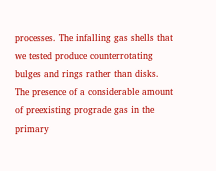processes. The infalling gas shells that we tested produce counterrotating bulges and rings rather than disks. The presence of a considerable amount of preexisting prograde gas in the primary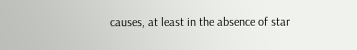causes, at least in the absence of star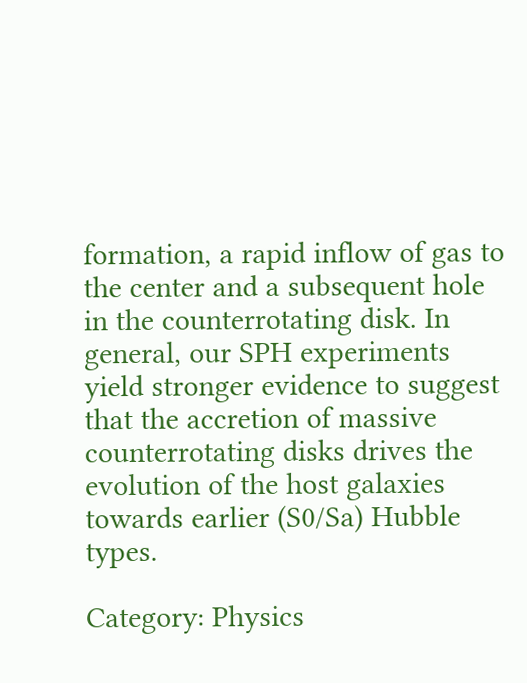formation, a rapid inflow of gas to the center and a subsequent hole in the counterrotating disk. In general, our SPH experiments yield stronger evidence to suggest that the accretion of massive counterrotating disks drives the evolution of the host galaxies towards earlier (S0/Sa) Hubble types.

Category: Physics